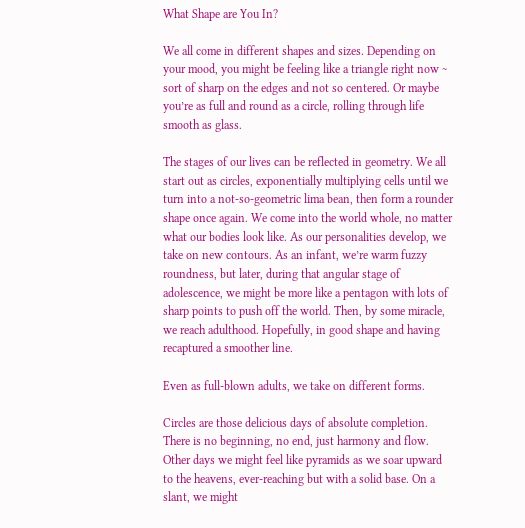What Shape are You In?

We all come in different shapes and sizes. Depending on your mood, you might be feeling like a triangle right now ~ sort of sharp on the edges and not so centered. Or maybe you’re as full and round as a circle, rolling through life smooth as glass.

The stages of our lives can be reflected in geometry. We all start out as circles, exponentially multiplying cells until we turn into a not-so-geometric lima bean, then form a rounder shape once again. We come into the world whole, no matter what our bodies look like. As our personalities develop, we take on new contours. As an infant, we’re warm fuzzy roundness, but later, during that angular stage of adolescence, we might be more like a pentagon with lots of sharp points to push off the world. Then, by some miracle, we reach adulthood. Hopefully, in good shape and having recaptured a smoother line.

Even as full-blown adults, we take on different forms.

Circles are those delicious days of absolute completion. There is no beginning, no end, just harmony and flow. Other days we might feel like pyramids as we soar upward to the heavens, ever-reaching but with a solid base. On a slant, we might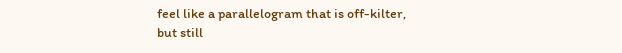feel like a parallelogram that is off-kilter, but still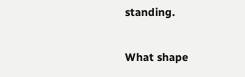standing.

What shape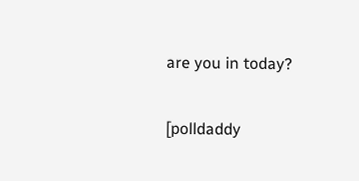are you in today?

[polldaddy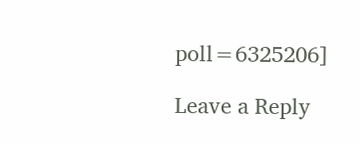poll=6325206]

Leave a Reply